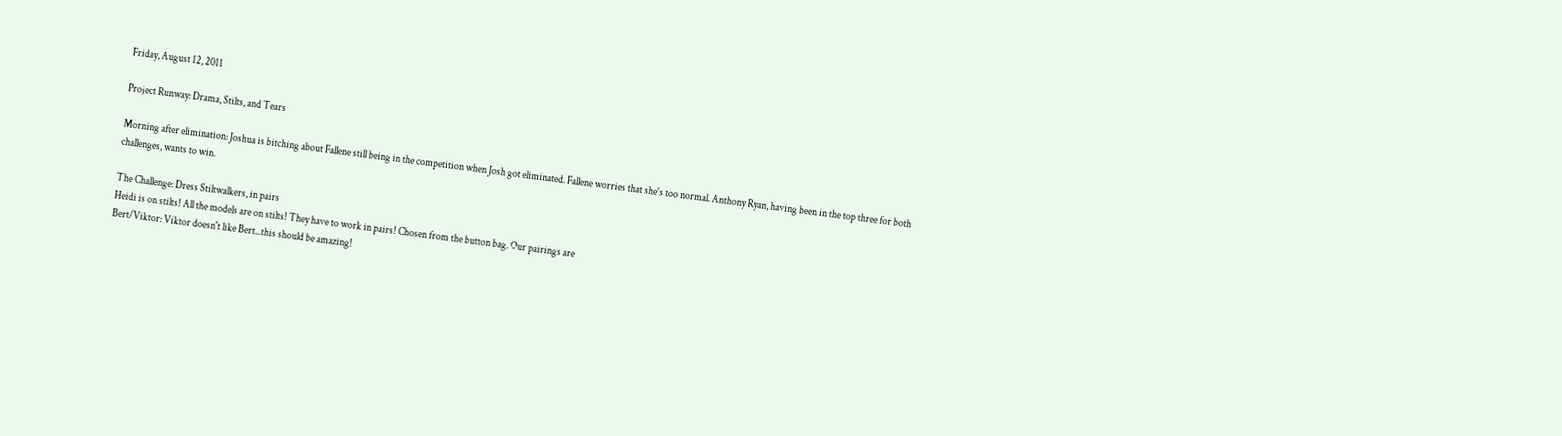Friday, August 12, 2011

Project Runway: Drama, Stilts, and Tears

Morning after elimination: Joshua is bitching about Fallene still being in the competition when Josh got eliminated. Fallene worries that she's too normal. Anthony Ryan, having been in the top three for both challenges, wants to win.

The Challenge: Dress Stiltwalkers, in pairs
Heidi is on stilts! All the models are on stilts! They have to work in pairs! Chosen from the button bag. Our pairings are
Bert/Viktor: Viktor doesn't like Bert...this should be amazing!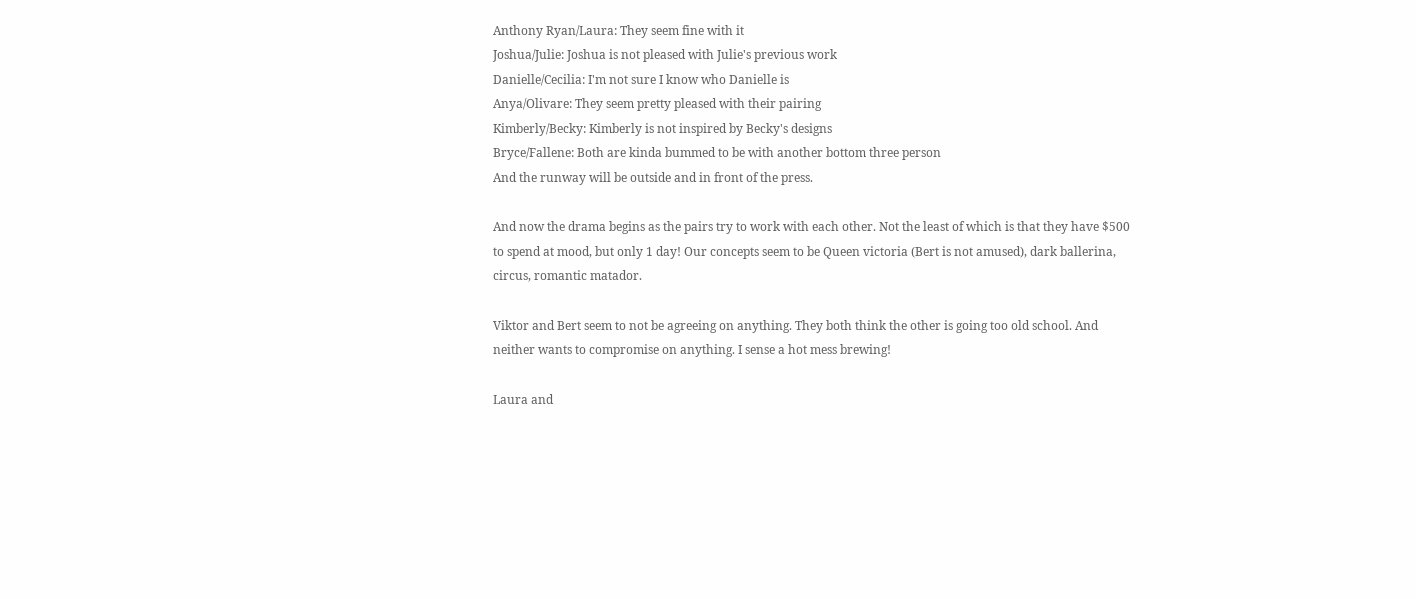Anthony Ryan/Laura: They seem fine with it
Joshua/Julie: Joshua is not pleased with Julie's previous work
Danielle/Cecilia: I'm not sure I know who Danielle is
Anya/Olivare: They seem pretty pleased with their pairing
Kimberly/Becky: Kimberly is not inspired by Becky's designs
Bryce/Fallene: Both are kinda bummed to be with another bottom three person
And the runway will be outside and in front of the press.

And now the drama begins as the pairs try to work with each other. Not the least of which is that they have $500 to spend at mood, but only 1 day! Our concepts seem to be Queen victoria (Bert is not amused), dark ballerina, circus, romantic matador.

Viktor and Bert seem to not be agreeing on anything. They both think the other is going too old school. And neither wants to compromise on anything. I sense a hot mess brewing!

Laura and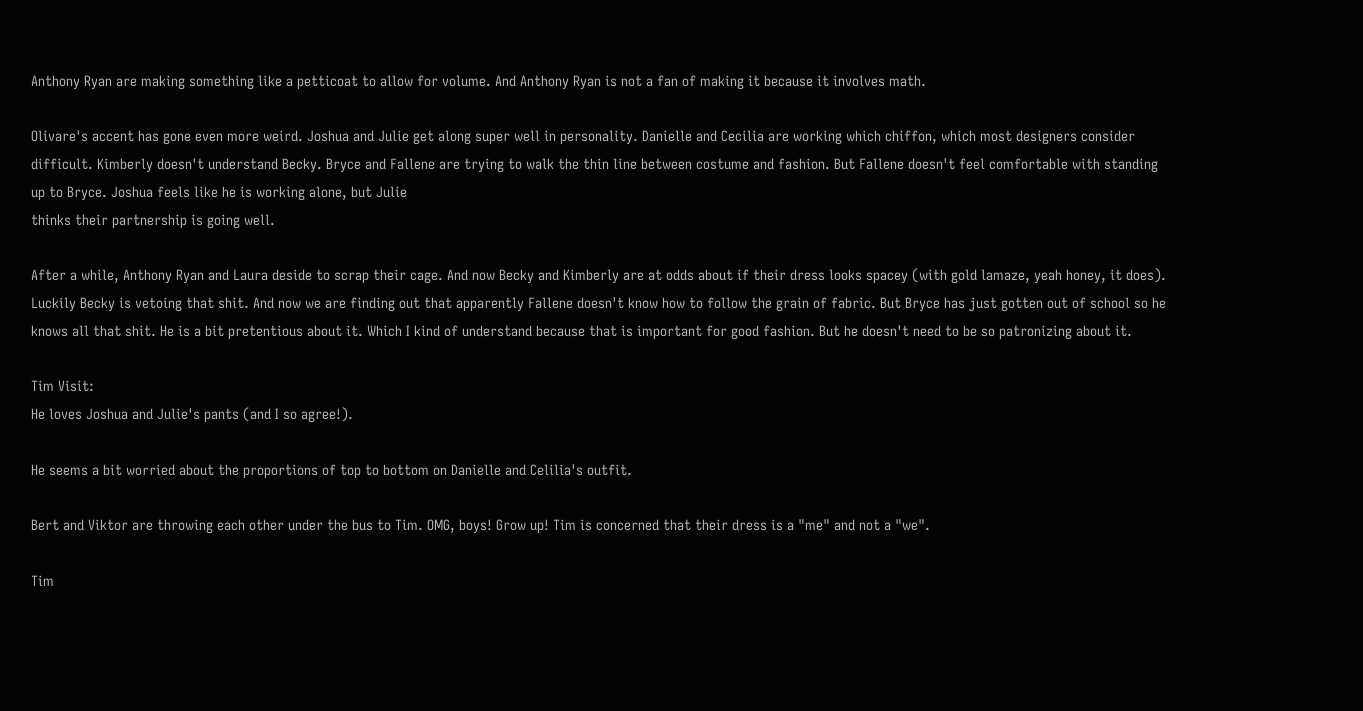Anthony Ryan are making something like a petticoat to allow for volume. And Anthony Ryan is not a fan of making it because it involves math.

Olivare's accent has gone even more weird. Joshua and Julie get along super well in personality. Danielle and Cecilia are working which chiffon, which most designers consider difficult. Kimberly doesn't understand Becky. Bryce and Fallene are trying to walk the thin line between costume and fashion. But Fallene doesn't feel comfortable with standing up to Bryce. Joshua feels like he is working alone, but Julie
thinks their partnership is going well.

After a while, Anthony Ryan and Laura deside to scrap their cage. And now Becky and Kimberly are at odds about if their dress looks spacey (with gold lamaze, yeah honey, it does). Luckily Becky is vetoing that shit. And now we are finding out that apparently Fallene doesn't know how to follow the grain of fabric. But Bryce has just gotten out of school so he knows all that shit. He is a bit pretentious about it. Which I kind of understand because that is important for good fashion. But he doesn't need to be so patronizing about it.

Tim Visit:
He loves Joshua and Julie's pants (and I so agree!).

He seems a bit worried about the proportions of top to bottom on Danielle and Celilia's outfit.

Bert and Viktor are throwing each other under the bus to Tim. OMG, boys! Grow up! Tim is concerned that their dress is a "me" and not a "we".

Tim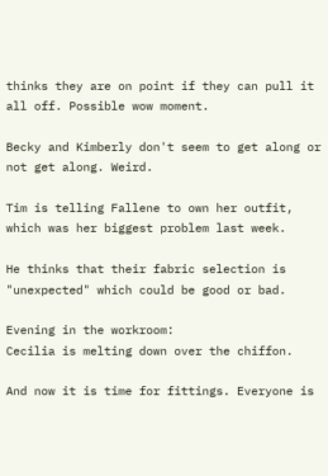thinks they are on point if they can pull it all off. Possible wow moment.

Becky and Kimberly don't seem to get along or not get along. Weird.

Tim is telling Fallene to own her outfit, which was her biggest problem last week.

He thinks that their fabric selection is "unexpected" which could be good or bad.

Evening in the workroom:
Cecilia is melting down over the chiffon.

And now it is time for fittings. Everyone is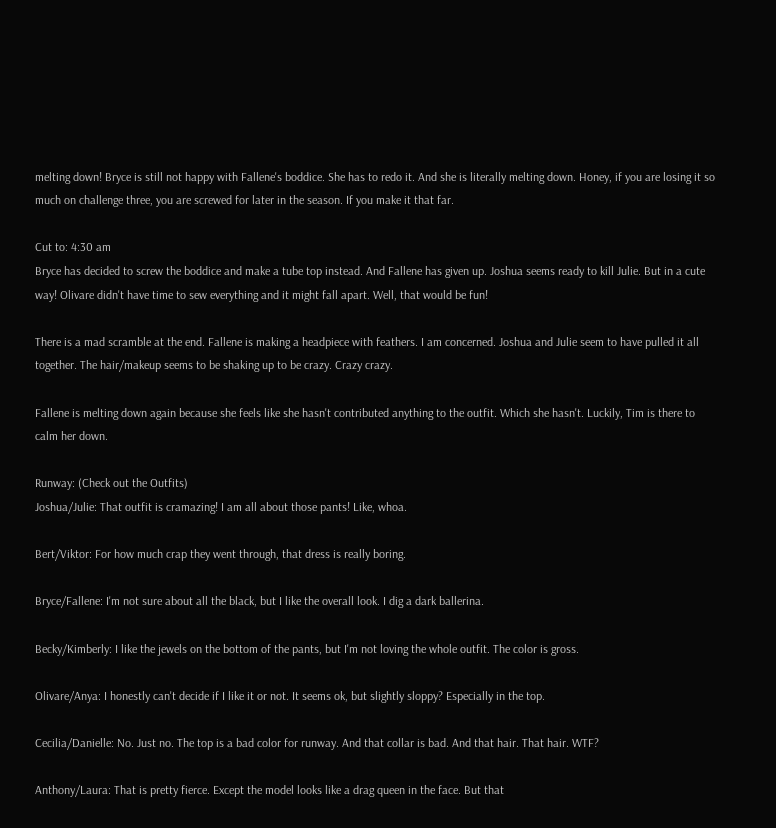melting down! Bryce is still not happy with Fallene's boddice. She has to redo it. And she is literally melting down. Honey, if you are losing it so much on challenge three, you are screwed for later in the season. If you make it that far.

Cut to: 4:30 am
Bryce has decided to screw the boddice and make a tube top instead. And Fallene has given up. Joshua seems ready to kill Julie. But in a cute way! Olivare didn't have time to sew everything and it might fall apart. Well, that would be fun!

There is a mad scramble at the end. Fallene is making a headpiece with feathers. I am concerned. Joshua and Julie seem to have pulled it all together. The hair/makeup seems to be shaking up to be crazy. Crazy crazy.

Fallene is melting down again because she feels like she hasn't contributed anything to the outfit. Which she hasn't. Luckily, Tim is there to calm her down.

Runway: (Check out the Outfits)
Joshua/Julie: That outfit is cramazing! I am all about those pants! Like, whoa.

Bert/Viktor: For how much crap they went through, that dress is really boring.

Bryce/Fallene: I'm not sure about all the black, but I like the overall look. I dig a dark ballerina.

Becky/Kimberly: I like the jewels on the bottom of the pants, but I'm not loving the whole outfit. The color is gross.

Olivare/Anya: I honestly can't decide if I like it or not. It seems ok, but slightly sloppy? Especially in the top.

Cecilia/Danielle: No. Just no. The top is a bad color for runway. And that collar is bad. And that hair. That hair. WTF?

Anthony/Laura: That is pretty fierce. Except the model looks like a drag queen in the face. But that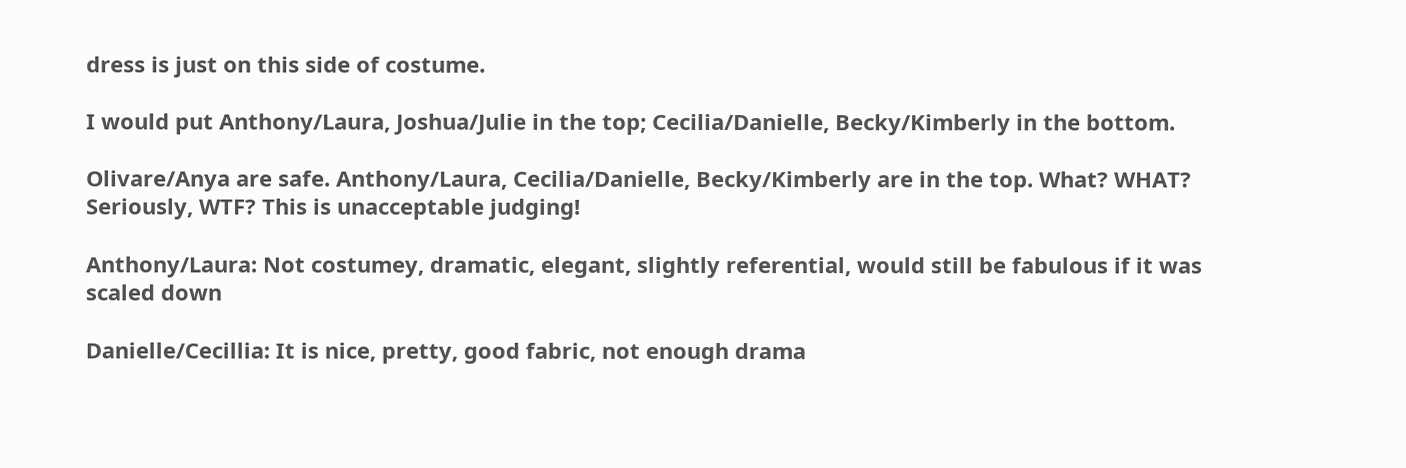dress is just on this side of costume.

I would put Anthony/Laura, Joshua/Julie in the top; Cecilia/Danielle, Becky/Kimberly in the bottom.

Olivare/Anya are safe. Anthony/Laura, Cecilia/Danielle, Becky/Kimberly are in the top. What? WHAT? Seriously, WTF? This is unacceptable judging!

Anthony/Laura: Not costumey, dramatic, elegant, slightly referential, would still be fabulous if it was scaled down

Danielle/Cecillia: It is nice, pretty, good fabric, not enough drama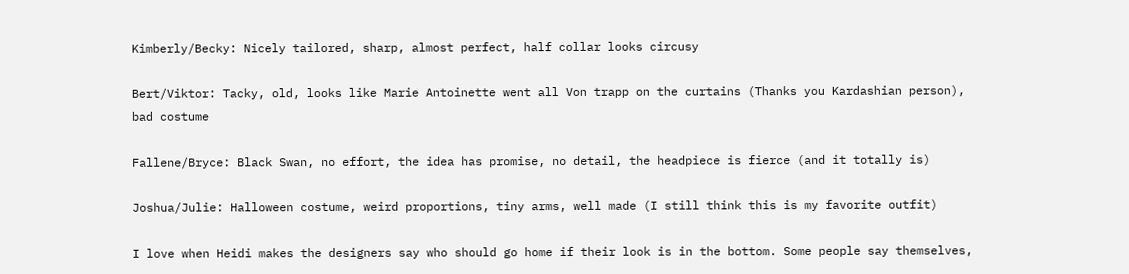Kimberly/Becky: Nicely tailored, sharp, almost perfect, half collar looks circusy

Bert/Viktor: Tacky, old, looks like Marie Antoinette went all Von trapp on the curtains (Thanks you Kardashian person), bad costume

Fallene/Bryce: Black Swan, no effort, the idea has promise, no detail, the headpiece is fierce (and it totally is)

Joshua/Julie: Halloween costume, weird proportions, tiny arms, well made (I still think this is my favorite outfit)

I love when Heidi makes the designers say who should go home if their look is in the bottom. Some people say themselves,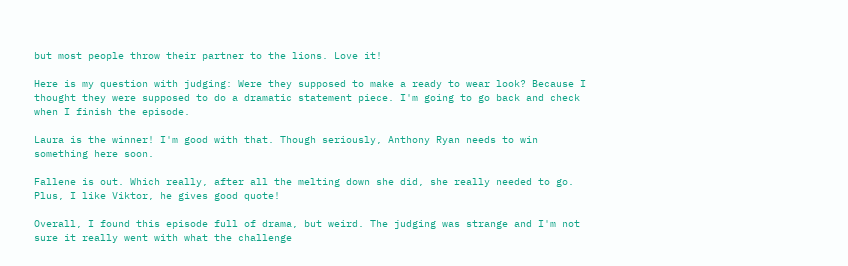but most people throw their partner to the lions. Love it!

Here is my question with judging: Were they supposed to make a ready to wear look? Because I thought they were supposed to do a dramatic statement piece. I'm going to go back and check when I finish the episode.

Laura is the winner! I'm good with that. Though seriously, Anthony Ryan needs to win something here soon.

Fallene is out. Which really, after all the melting down she did, she really needed to go. Plus, I like Viktor, he gives good quote!

Overall, I found this episode full of drama, but weird. The judging was strange and I'm not sure it really went with what the challenge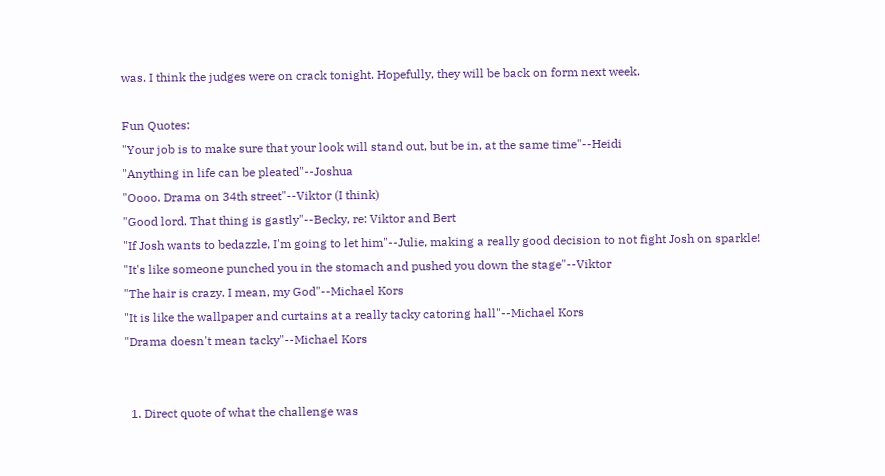was. I think the judges were on crack tonight. Hopefully, they will be back on form next week.

Fun Quotes:
"Your job is to make sure that your look will stand out, but be in, at the same time"--Heidi
"Anything in life can be pleated"--Joshua
"Oooo. Drama on 34th street"--Viktor (I think)
"Good lord. That thing is gastly"--Becky, re: Viktor and Bert
"If Josh wants to bedazzle, I'm going to let him"--Julie, making a really good decision to not fight Josh on sparkle!
"It's like someone punched you in the stomach and pushed you down the stage"--Viktor
"The hair is crazy. I mean, my God"--Michael Kors
"It is like the wallpaper and curtains at a really tacky catoring hall"--Michael Kors
"Drama doesn't mean tacky"--Michael Kors


  1. Direct quote of what the challenge was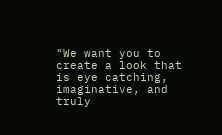"We want you to create a look that is eye catching, imaginative, and truly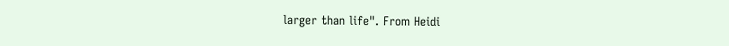larger than life". From Heidi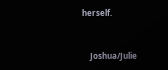herself.


    Joshua/Julie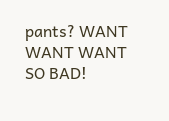pants? WANT WANT WANT SO BAD!